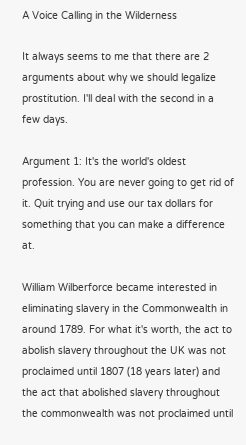A Voice Calling in the Wilderness

It always seems to me that there are 2 arguments about why we should legalize prostitution. I'll deal with the second in a few days.

Argument 1: It's the world's oldest profession. You are never going to get rid of it. Quit trying and use our tax dollars for something that you can make a difference at.

William Wilberforce became interested in eliminating slavery in the Commonwealth in around 1789. For what it's worth, the act to abolish slavery throughout the UK was not proclaimed until 1807 (18 years later) and the act that abolished slavery throughout the commonwealth was not proclaimed until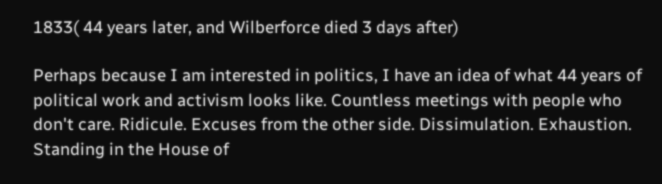1833( 44 years later, and Wilberforce died 3 days after)

Perhaps because I am interested in politics, I have an idea of what 44 years of political work and activism looks like. Countless meetings with people who don't care. Ridicule. Excuses from the other side. Dissimulation. Exhaustion. Standing in the House of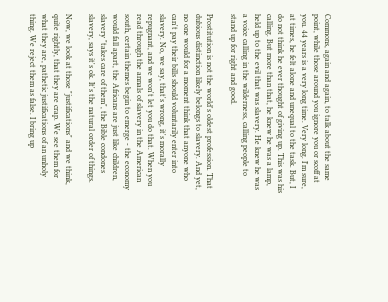Commons, again and again, to talk about the same point, while those around you ignore you or scoff at you. 44 years is a very long time. Very long. I'm sure, at times, he felt alone and unequal to the task. But, I do not think he ever thought of giving up. This was his calling. But more than that, he knew he was a lamp, held up to the evil that was slavery. He knew he was a voice calling in the wilderness, calling people to stand up for right and good.

Prostitution is not the world's oldest profession. That dubious distinction likely belongs to slavery. And yet, no one would for a moment think that anyone who can't pay their bills should voluntarily enter into slavery. No, we say, that's wrong, it's morally repugnant, and we won't let you do that. When you read through the annals of slavery in the American south, certain themes begin to emerge - the economy would fall apart, the Africans are just like children, slavery "takes care of them", the Bible condones slavery, says it's ok. It's the natural order of things.

Now, we look at those "justifications" and we think, quite rightly, that they are crap. We see them for what they are, pathetic justifications of an unholy thing. We reject them as false. I bring up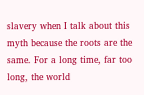slavery when I talk about this myth because the roots are the same. For a long time, far too long, the world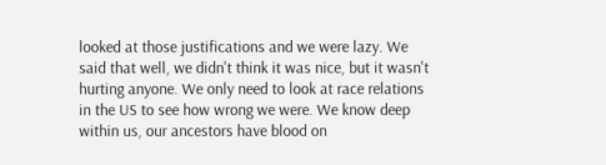looked at those justifications and we were lazy. We said that well, we didn't think it was nice, but it wasn't hurting anyone. We only need to look at race relations in the US to see how wrong we were. We know deep within us, our ancestors have blood on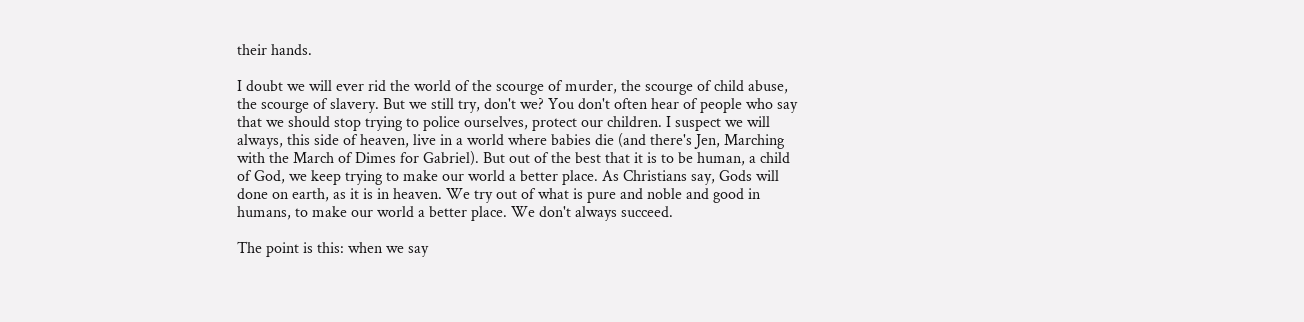their hands.

I doubt we will ever rid the world of the scourge of murder, the scourge of child abuse, the scourge of slavery. But we still try, don't we? You don't often hear of people who say that we should stop trying to police ourselves, protect our children. I suspect we will always, this side of heaven, live in a world where babies die (and there's Jen, Marching with the March of Dimes for Gabriel). But out of the best that it is to be human, a child of God, we keep trying to make our world a better place. As Christians say, Gods will done on earth, as it is in heaven. We try out of what is pure and noble and good in humans, to make our world a better place. We don't always succeed.

The point is this: when we say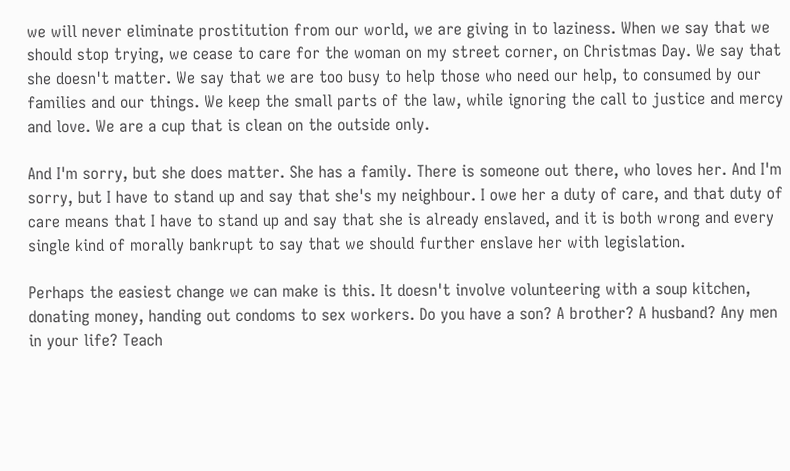we will never eliminate prostitution from our world, we are giving in to laziness. When we say that we should stop trying, we cease to care for the woman on my street corner, on Christmas Day. We say that she doesn't matter. We say that we are too busy to help those who need our help, to consumed by our families and our things. We keep the small parts of the law, while ignoring the call to justice and mercy and love. We are a cup that is clean on the outside only.

And I'm sorry, but she does matter. She has a family. There is someone out there, who loves her. And I'm sorry, but I have to stand up and say that she's my neighbour. I owe her a duty of care, and that duty of care means that I have to stand up and say that she is already enslaved, and it is both wrong and every single kind of morally bankrupt to say that we should further enslave her with legislation.

Perhaps the easiest change we can make is this. It doesn't involve volunteering with a soup kitchen, donating money, handing out condoms to sex workers. Do you have a son? A brother? A husband? Any men in your life? Teach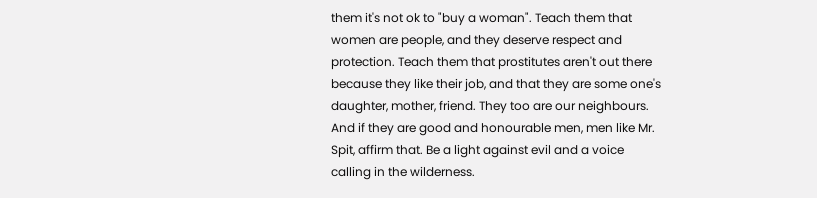them it's not ok to "buy a woman". Teach them that women are people, and they deserve respect and protection. Teach them that prostitutes aren't out there because they like their job, and that they are some one's daughter, mother, friend. They too are our neighbours. And if they are good and honourable men, men like Mr. Spit, affirm that. Be a light against evil and a voice calling in the wilderness.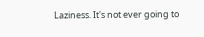Laziness. It's not ever going to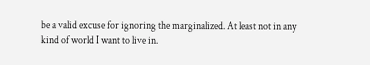be a valid excuse for ignoring the marginalized. At least not in any kind of world I want to live in.